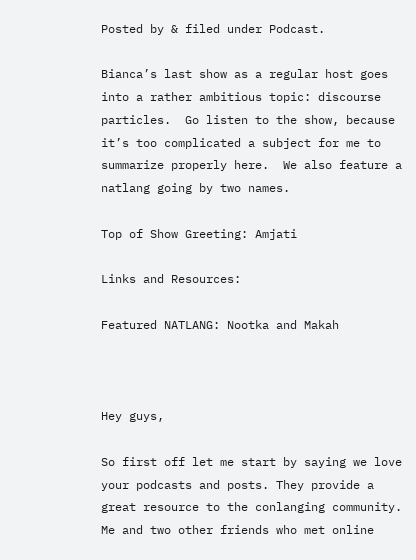Posted by & filed under Podcast.

Bianca’s last show as a regular host goes into a rather ambitious topic: discourse particles.  Go listen to the show, because it’s too complicated a subject for me to summarize properly here.  We also feature a natlang going by two names.

Top of Show Greeting: Amjati

Links and Resources:

Featured NATLANG: Nootka and Makah



Hey guys,

So first off let me start by saying we love your podcasts and posts. They provide a great resource to the conlanging community. Me and two other friends who met online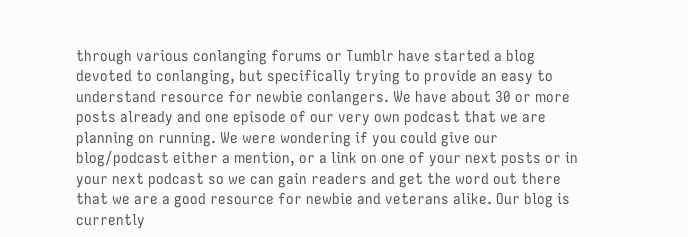through various conlanging forums or Tumblr have started a blog devoted to conlanging, but specifically trying to provide an easy to understand resource for newbie conlangers. We have about 30 or more posts already and one episode of our very own podcast that we are planning on running. We were wondering if you could give our blog/podcast either a mention, or a link on one of your next posts or in your next podcast so we can gain readers and get the word out there that we are a good resource for newbie and veterans alike. Our blog is currently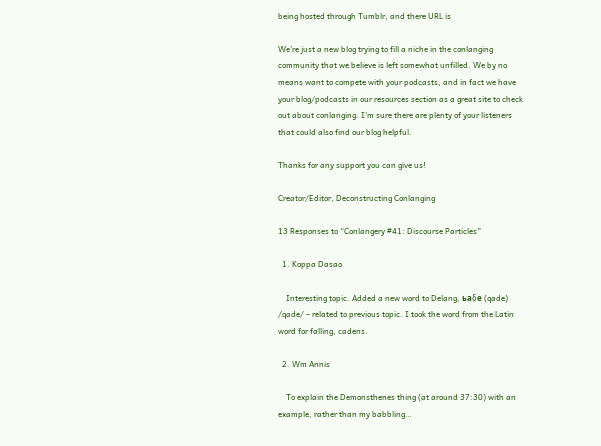being hosted through Tumblr, and there URL is

We’re just a new blog trying to fill a niche in the conlanging community that we believe is left somewhat unfilled. We by no means want to compete with your podcasts, and in fact we have your blog/podcasts in our resources section as a great site to check out about conlanging. I’m sure there are plenty of your listeners that could also find our blog helpful.

Thanks for any support you can give us!

Creator/Editor, Deconstructing Conlanging

13 Responses to “Conlangery #41: Discourse Particles”

  1. Koppa Dasao

    Interesting topic. Added a new word to Delang, ьаδе (qade) /qade/ – related to previous topic. I took the word from the Latin word for falling, cadens.

  2. Wm Annis

    To explain the Demonsthenes thing (at around 37:30) with an example, rather than my babbling…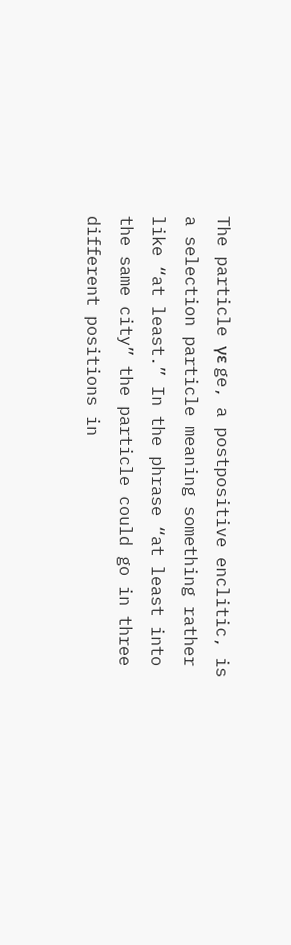The particle γε ge, a postpositive enclitic, is a selection particle meaning something rather like “at least.” In the phrase “at least into the same city” the particle could go in three different positions in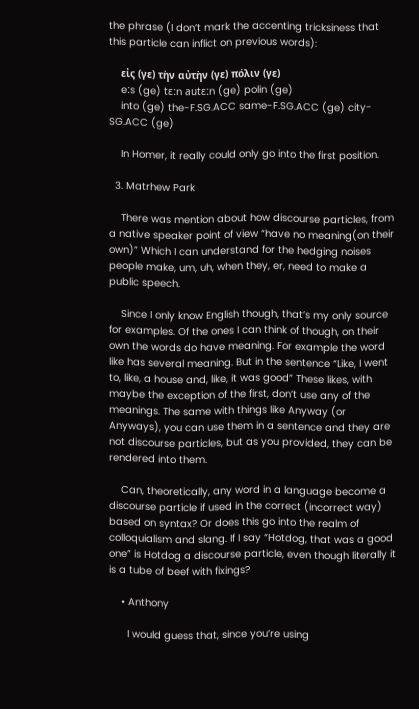the phrase (I don’t mark the accenting tricksiness that this particle can inflict on previous words):

    εἰς (γε) τὴν αὐτὴν (γε) πόλιν (γε)
    eːs (ge) tɛːn autɛːn (ge) polin (ge)
    into (ge) the-F.SG.ACC same-F.SG.ACC (ge) city-SG.ACC (ge)

    In Homer, it really could only go into the first position.

  3. Matrhew Park

    There was mention about how discourse particles, from a native speaker point of view “have no meaning(on their own)” Which I can understand for the hedging noises people make, um, uh, when they, er, need to make a public speech.

    Since I only know English though, that’s my only source for examples. Of the ones I can think of though, on their own the words do have meaning. For example the word like has several meaning. But in the sentence “Like, I went to, like, a house and, like, it was good” These likes, with maybe the exception of the first, don’t use any of the meanings. The same with things like Anyway (or Anyways), you can use them in a sentence and they are not discourse particles, but as you provided, they can be rendered into them.

    Can, theoretically, any word in a language become a discourse particle if used in the correct (incorrect way) based on syntax? Or does this go into the realm of colloquialism and slang. If I say “Hotdog, that was a good one” is Hotdog a discourse particle, even though literally it is a tube of beef with fixings?

    • Anthony

      I would guess that, since you’re using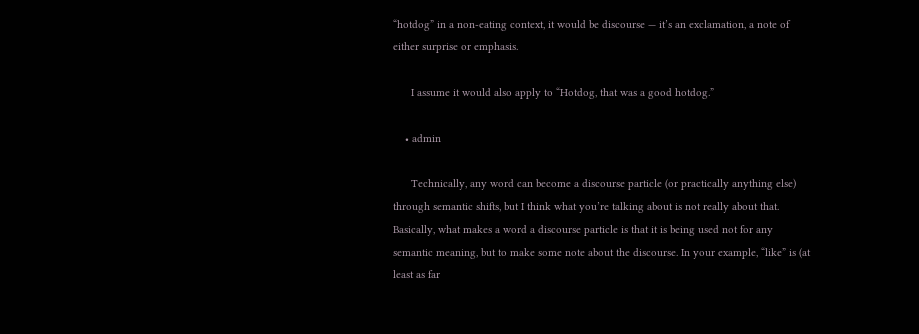“hotdog” in a non-eating context, it would be discourse — it’s an exclamation, a note of either surprise or emphasis.

      I assume it would also apply to “Hotdog, that was a good hotdog.”

    • admin

      Technically, any word can become a discourse particle (or practically anything else) through semantic shifts, but I think what you’re talking about is not really about that. Basically, what makes a word a discourse particle is that it is being used not for any semantic meaning, but to make some note about the discourse. In your example, “like” is (at least as far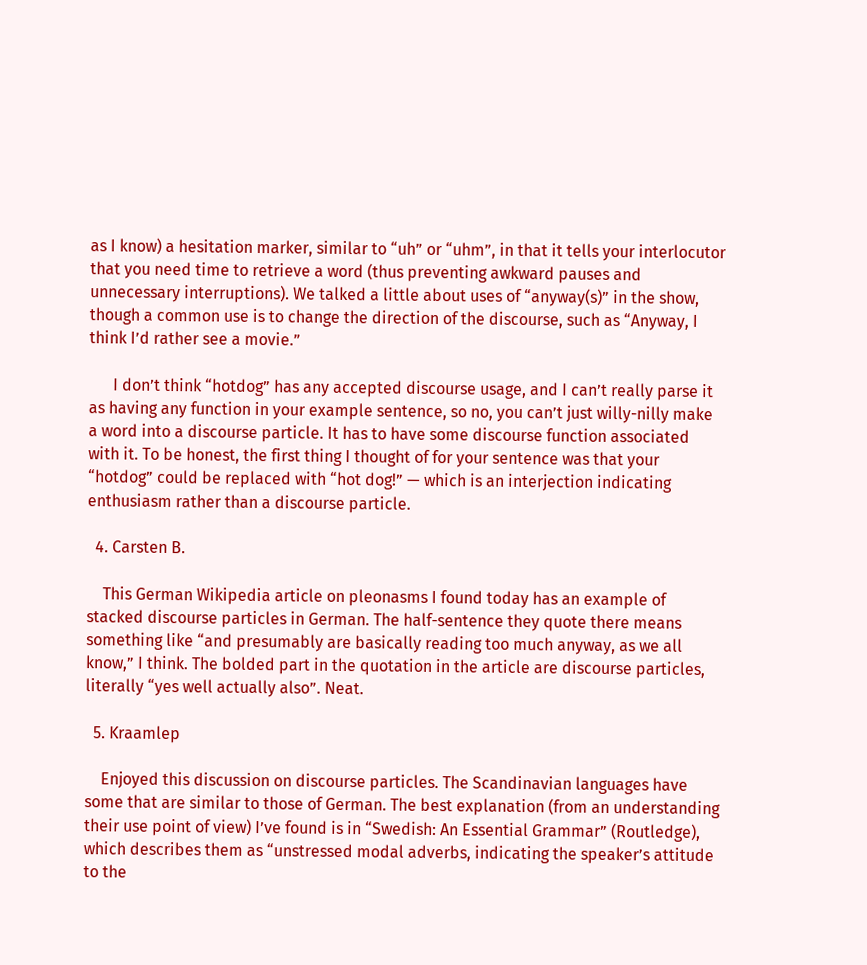as I know) a hesitation marker, similar to “uh” or “uhm”, in that it tells your interlocutor that you need time to retrieve a word (thus preventing awkward pauses and unnecessary interruptions). We talked a little about uses of “anyway(s)” in the show, though a common use is to change the direction of the discourse, such as “Anyway, I think I’d rather see a movie.”

      I don’t think “hotdog” has any accepted discourse usage, and I can’t really parse it as having any function in your example sentence, so no, you can’t just willy-nilly make a word into a discourse particle. It has to have some discourse function associated with it. To be honest, the first thing I thought of for your sentence was that your “hotdog” could be replaced with “hot dog!” — which is an interjection indicating enthusiasm rather than a discourse particle.

  4. Carsten B.

    This German Wikipedia article on pleonasms I found today has an example of stacked discourse particles in German. The half-sentence they quote there means something like “and presumably are basically reading too much anyway, as we all know,” I think. The bolded part in the quotation in the article are discourse particles, literally “yes well actually also”. Neat.

  5. Kraamlep

    Enjoyed this discussion on discourse particles. The Scandinavian languages have some that are similar to those of German. The best explanation (from an understanding their use point of view) I’ve found is in “Swedish: An Essential Grammar” (Routledge), which describes them as “unstressed modal adverbs, indicating the speaker’s attitude to the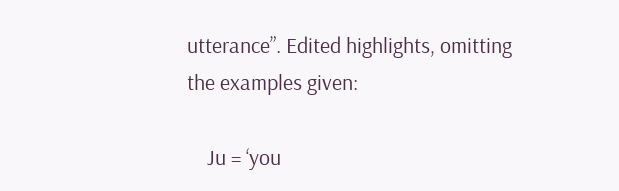utterance”. Edited highlights, omitting the examples given:

    Ju = ‘you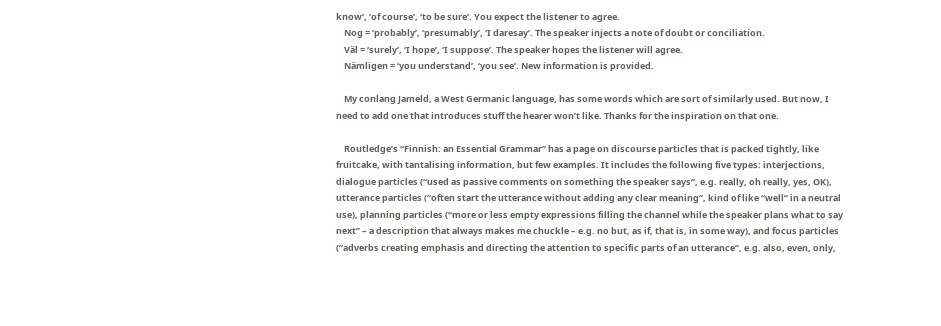know’, ‘of course’, ‘to be sure’. You expect the listener to agree.
    Nog = ‘probably’, ‘presumably’, ‘I daresay’. The speaker injects a note of doubt or conciliation.
    Väl = ‘surely’, ‘I hope’, ‘I suppose’. The speaker hopes the listener will agree.
    Nämligen = ‘you understand’, ‘you see’. New information is provided.

    My conlang Jameld, a West Germanic language, has some words which are sort of similarly used. But now, I need to add one that introduces stuff the hearer won’t like. Thanks for the inspiration on that one.

    Routledge’s “Finnish: an Essential Grammar” has a page on discourse particles that is packed tightly, like fruitcake, with tantalising information, but few examples. It includes the following five types: interjections, dialogue particles (“used as passive comments on something the speaker says”, e.g. really, oh really, yes, OK), utterance particles (“often start the utterance without adding any clear meaning”, kind of like “well” in a neutral use), planning particles (“more or less empty expressions filling the channel while the speaker plans what to say next” – a description that always makes me chuckle – e.g. no but, as if, that is, in some way), and focus particles (“adverbs creating emphasis and directing the attention to specific parts of an utterance”, e.g. also, even, only,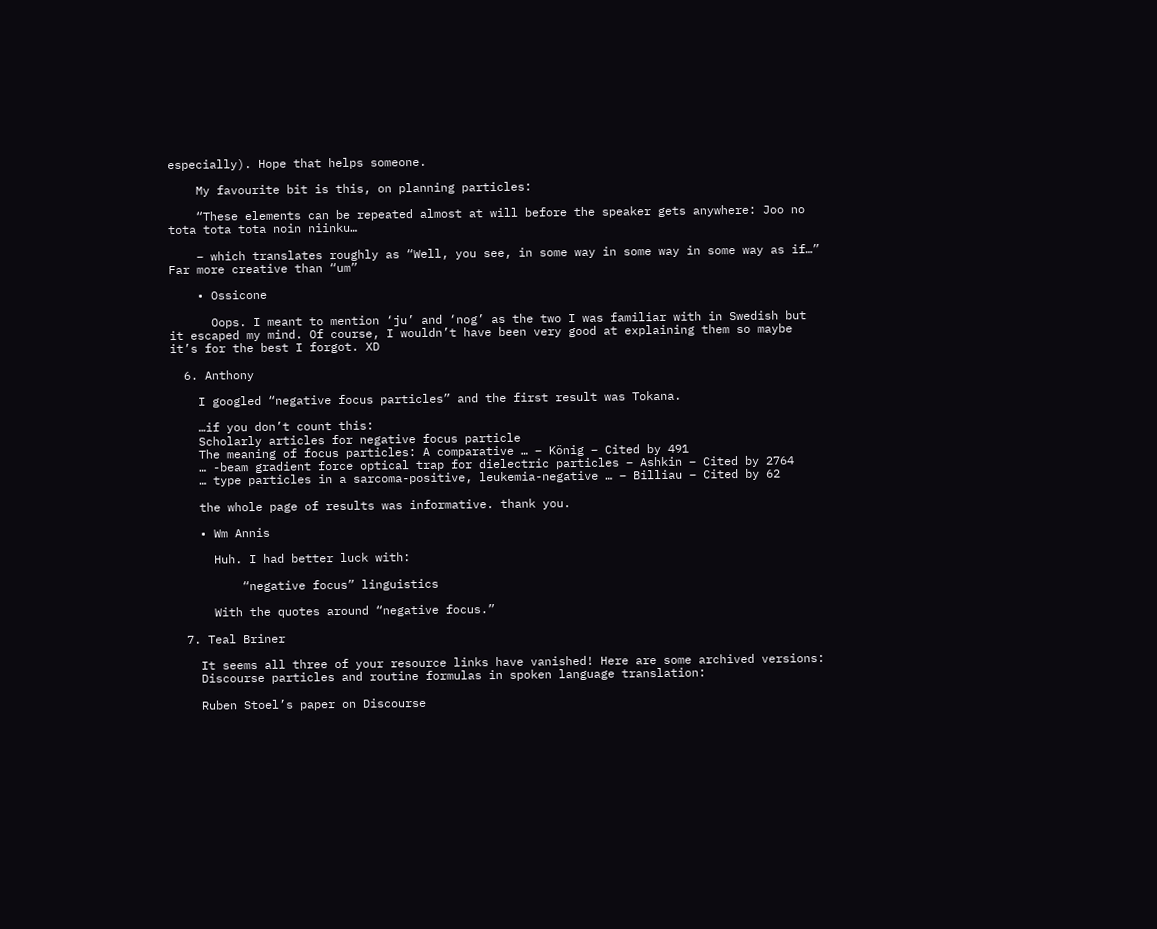especially). Hope that helps someone.

    My favourite bit is this, on planning particles:

    “These elements can be repeated almost at will before the speaker gets anywhere: Joo no tota tota tota noin niinku…

    – which translates roughly as “Well, you see, in some way in some way in some way as if…” Far more creative than “um”

    • Ossicone

      Oops. I meant to mention ‘ju’ and ‘nog’ as the two I was familiar with in Swedish but it escaped my mind. Of course, I wouldn’t have been very good at explaining them so maybe it’s for the best I forgot. XD

  6. Anthony

    I googled “negative focus particles” and the first result was Tokana.

    …if you don’t count this:
    Scholarly articles for negative focus particle
    The meaning of focus particles: A comparative … – König – Cited by 491
    … -beam gradient force optical trap for dielectric particles – Ashkin – Cited by 2764
    … type particles in a sarcoma-positive, leukemia-negative … – Billiau – Cited by 62

    the whole page of results was informative. thank you.

    • Wm Annis

      Huh. I had better luck with:

          “negative focus” linguistics

      With the quotes around “negative focus.”

  7. Teal Briner

    It seems all three of your resource links have vanished! Here are some archived versions:
    Discourse particles and routine formulas in spoken language translation:

    Ruben Stoel’s paper on Discourse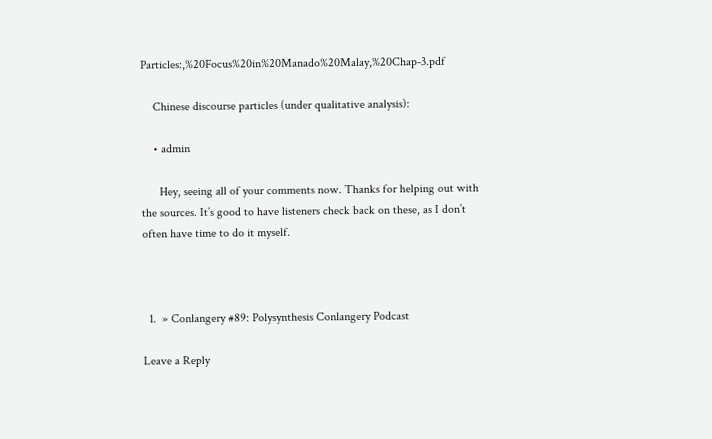Particles:,%20Focus%20in%20Manado%20Malay,%20Chap-3.pdf

    Chinese discourse particles (under qualitative analysis):

    • admin

      Hey, seeing all of your comments now. Thanks for helping out with the sources. It’s good to have listeners check back on these, as I don’t often have time to do it myself.



  1.  » Conlangery #89: Polysynthesis Conlangery Podcast

Leave a Reply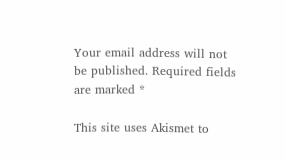Your email address will not be published. Required fields are marked *

This site uses Akismet to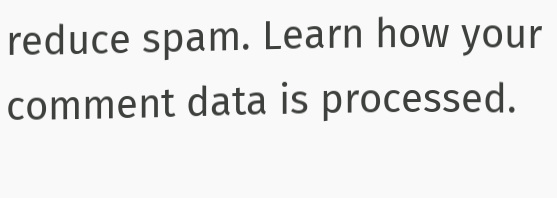reduce spam. Learn how your comment data is processed.